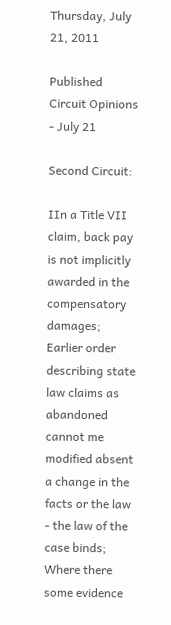Thursday, July 21, 2011

Published Circuit Opinions - July 21

Second Circuit:

IIn a Title VII claim, back pay is not implicitly awarded in the compensatory damages; Earlier order describing state law claims as abandoned cannot me modified absent a change in the facts or the law - the law of the case binds; Where there some evidence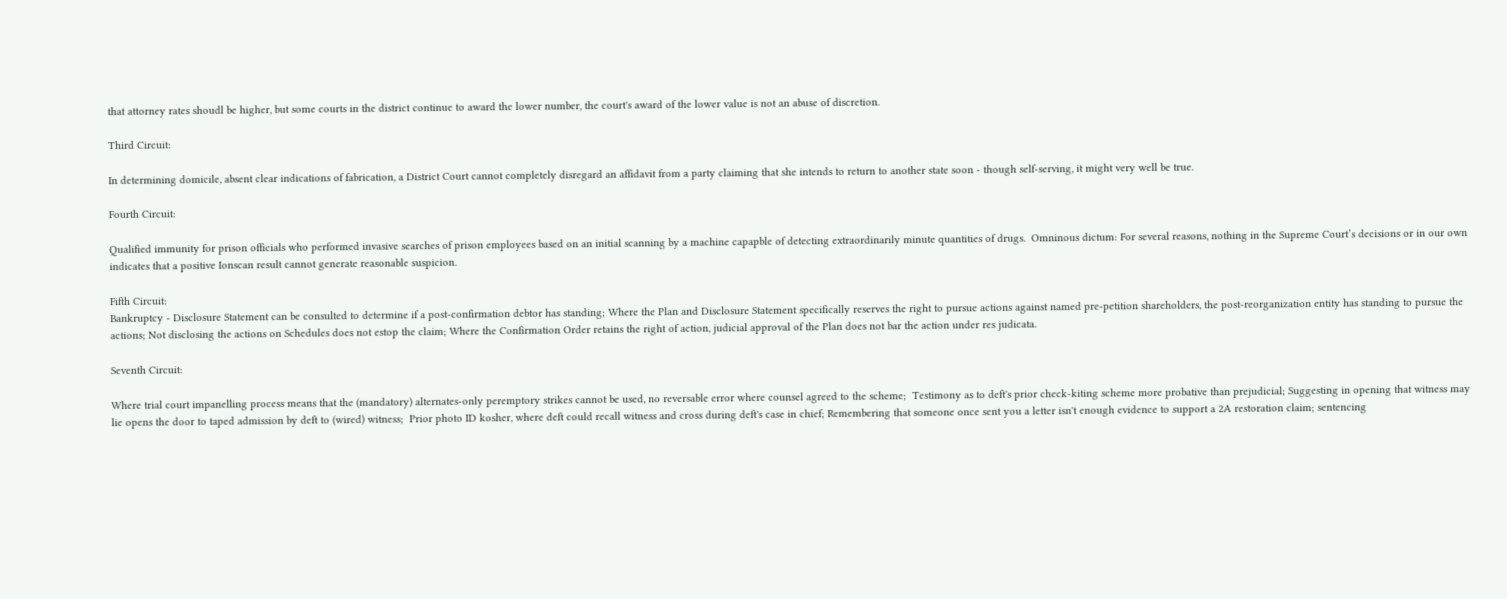that attorney rates shoudl be higher, but some courts in the district continue to award the lower number, the court's award of the lower value is not an abuse of discretion.

Third Circuit:

In determining domicile, absent clear indications of fabrication, a District Court cannot completely disregard an affidavit from a party claiming that she intends to return to another state soon - though self-serving, it might very well be true.

Fourth Circuit:

Qualified immunity for prison officials who performed invasive searches of prison employees based on an initial scanning by a machine capapble of detecting extraordinarily minute quantities of drugs.  Omninous dictum: For several reasons, nothing in the Supreme Court’s decisions or in our own indicates that a positive Ionscan result cannot generate reasonable suspicion.

Fifth Circuit:
Bankruptcy - Disclosure Statement can be consulted to determine if a post-confirmation debtor has standing; Where the Plan and Disclosure Statement specifically reserves the right to pursue actions against named pre-petition shareholders, the post-reorganization entity has standing to pursue the actions; Not disclosing the actions on Schedules does not estop the claim; Where the Confirmation Order retains the right of action, judicial approval of the Plan does not bar the action under res judicata.

Seventh Circuit:

Where trial court impanelling process means that the (mandatory) alternates-only peremptory strikes cannot be used, no reversable error where counsel agreed to the scheme;  Testimony as to deft's prior check-kiting scheme more probative than prejudicial; Suggesting in opening that witness may lie opens the door to taped admission by deft to (wired) witness;  Prior photo ID kosher, where deft could recall witness and cross during deft's case in chief; Remembering that someone once sent you a letter isn't enough evidence to support a 2A restoration claim; sentencing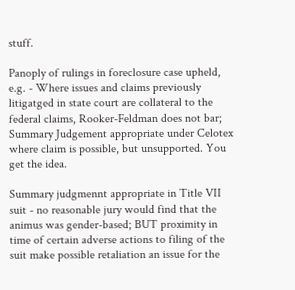stuff.

Panoply of rulings in foreclosure case upheld, e.g. - Where issues and claims previously litigatged in state court are collateral to the federal claims, Rooker-Feldman does not bar; Summary Judgement appropriate under Celotex where claim is possible, but unsupported. You get the idea.

Summary judgmennt appropriate in Title VII suit - no reasonable jury would find that the animus was gender-based; BUT proximity in time of certain adverse actions to filing of the suit make possible retaliation an issue for the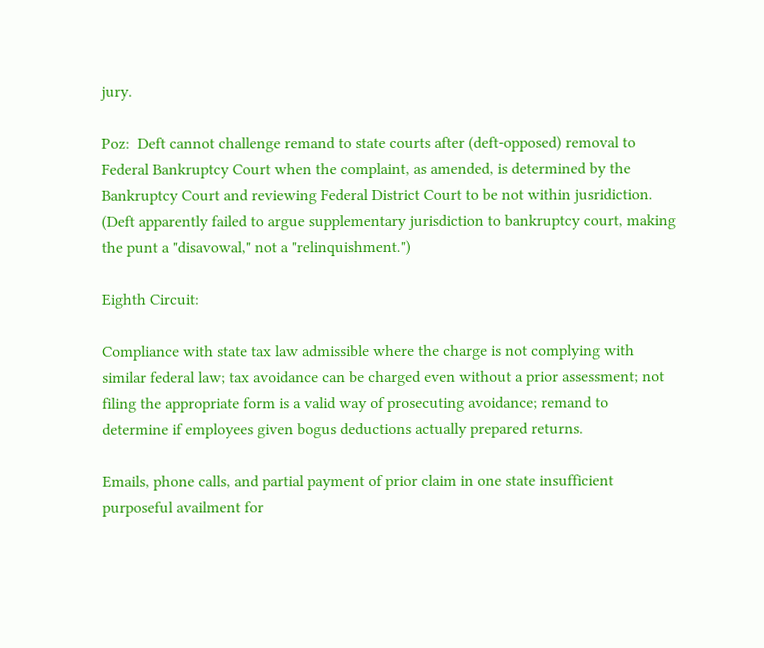jury.

Poz:  Deft cannot challenge remand to state courts after (deft-opposed) removal to Federal Bankruptcy Court when the complaint, as amended, is determined by the Bankruptcy Court and reviewing Federal District Court to be not within jusridiction.  (Deft apparently failed to argue supplementary jurisdiction to bankruptcy court, making the punt a "disavowal," not a "relinquishment.")

Eighth Circuit:

Compliance with state tax law admissible where the charge is not complying with similar federal law; tax avoidance can be charged even without a prior assessment; not filing the appropriate form is a valid way of prosecuting avoidance; remand to determine if employees given bogus deductions actually prepared returns.

Emails, phone calls, and partial payment of prior claim in one state insufficient purposeful availment for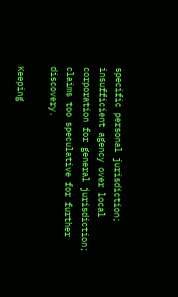specific personal jurisdiction;  insufficient agency over local corporation for general jurisdiction; claims too speculative for further discovery.

Keeping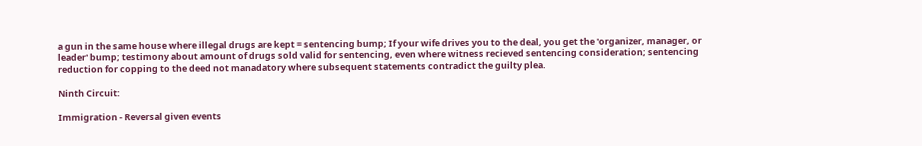a gun in the same house where illegal drugs are kept = sentencing bump; If your wife drives you to the deal, you get the 'organizer, manager, or leader' bump; testimony about amount of drugs sold valid for sentencing, even where witness recieved sentencing consideration; sentencing reduction for copping to the deed not manadatory where subsequent statements contradict the guilty plea.

Ninth Circuit:

Immigration - Reversal given events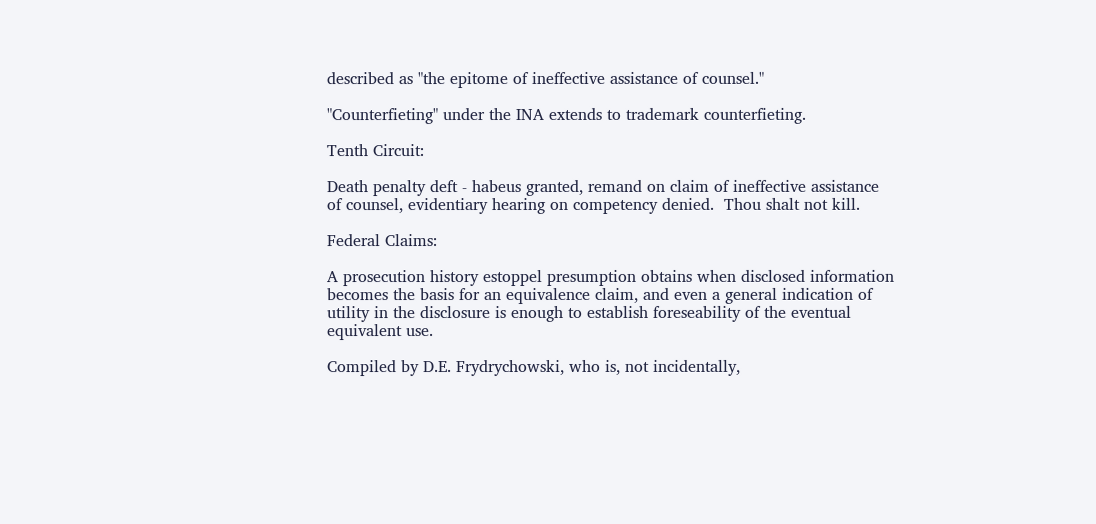described as "the epitome of ineffective assistance of counsel."

"Counterfieting" under the INA extends to trademark counterfieting.

Tenth Circuit:

Death penalty deft - habeus granted, remand on claim of ineffective assistance of counsel, evidentiary hearing on competency denied.  Thou shalt not kill.

Federal Claims:

A prosecution history estoppel presumption obtains when disclosed information becomes the basis for an equivalence claim, and even a general indication of utility in the disclosure is enough to establish foreseability of the eventual equivalent use.

Compiled by D.E. Frydrychowski, who is, not incidentally,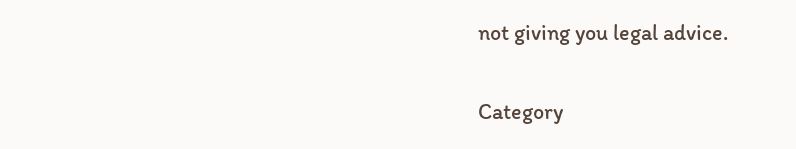not giving you legal advice.

Category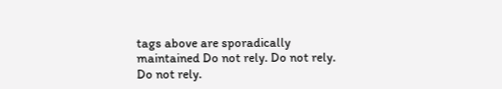tags above are sporadically maintained Do not rely. Do not rely. Do not rely.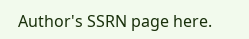Author's SSRN page here.